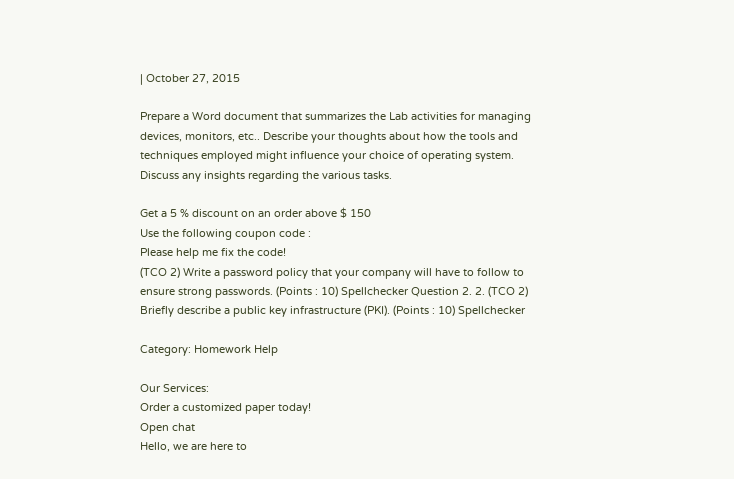| October 27, 2015

Prepare a Word document that summarizes the Lab activities for managing devices, monitors, etc.. Describe your thoughts about how the tools and techniques employed might influence your choice of operating system. Discuss any insights regarding the various tasks.

Get a 5 % discount on an order above $ 150
Use the following coupon code :
Please help me fix the code!
(TCO 2) Write a password policy that your company will have to follow to ensure strong passwords. (Points : 10) Spellchecker Question 2. 2. (TCO 2) Briefly describe a public key infrastructure (PKI). (Points : 10) Spellchecker

Category: Homework Help

Our Services:
Order a customized paper today!
Open chat
Hello, we are here to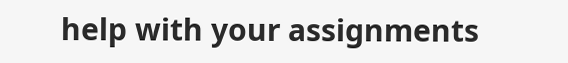help with your assignments